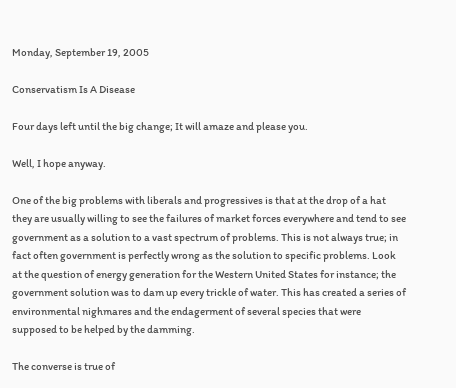Monday, September 19, 2005

Conservatism Is A Disease

Four days left until the big change; It will amaze and please you.

Well, I hope anyway.

One of the big problems with liberals and progressives is that at the drop of a hat they are usually willing to see the failures of market forces everywhere and tend to see government as a solution to a vast spectrum of problems. This is not always true; in fact often government is perfectly wrong as the solution to specific problems. Look at the question of energy generation for the Western United States for instance; the government solution was to dam up every trickle of water. This has created a series of environmental nighmares and the endagerment of several species that were supposed to be helped by the damming.

The converse is true of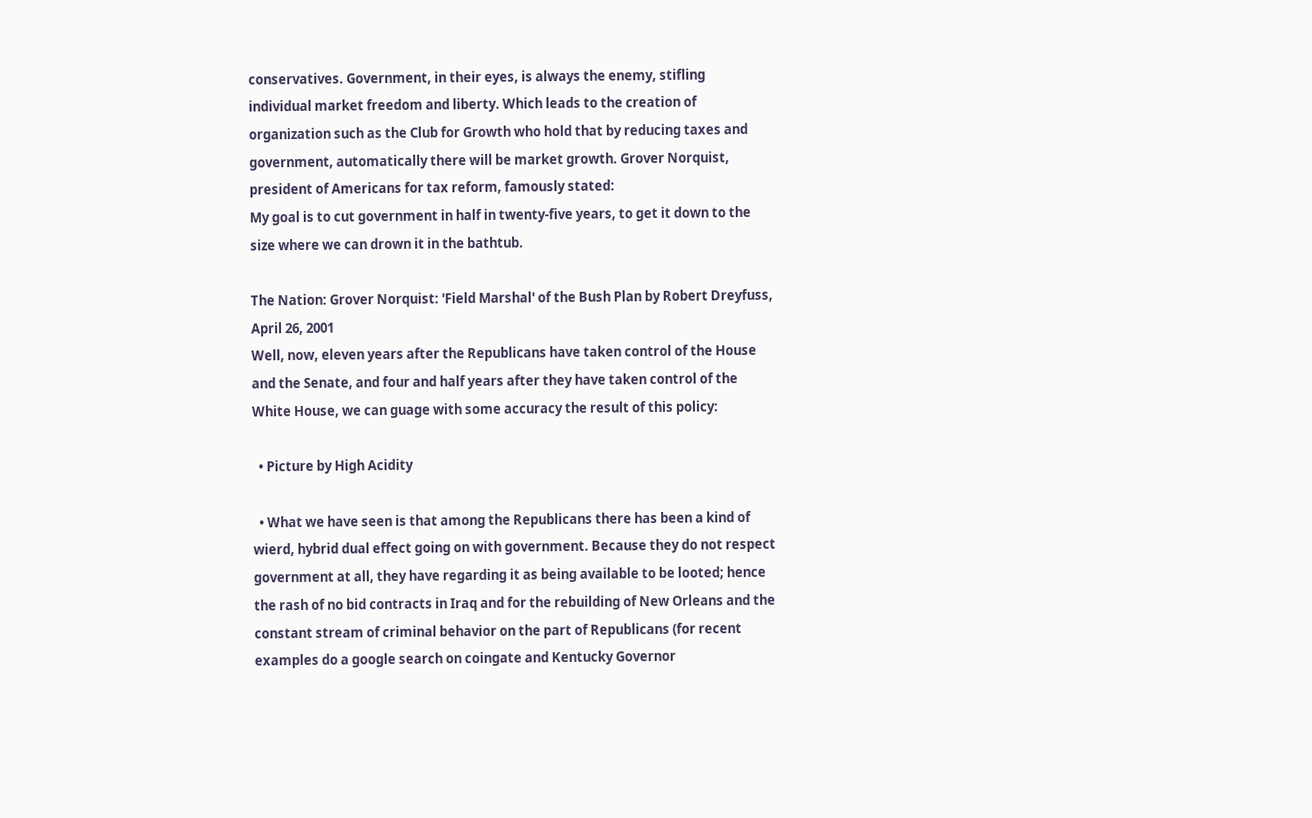conservatives. Government, in their eyes, is always the enemy, stifling individual market freedom and liberty. Which leads to the creation of organization such as the Club for Growth who hold that by reducing taxes and government, automatically there will be market growth. Grover Norquist, president of Americans for tax reform, famously stated:
My goal is to cut government in half in twenty-five years, to get it down to the size where we can drown it in the bathtub.

The Nation: Grover Norquist: 'Field Marshal' of the Bush Plan by Robert Dreyfuss, April 26, 2001
Well, now, eleven years after the Republicans have taken control of the House and the Senate, and four and half years after they have taken control of the White House, we can guage with some accuracy the result of this policy:

  • Picture by High Acidity

  • What we have seen is that among the Republicans there has been a kind of wierd, hybrid dual effect going on with government. Because they do not respect government at all, they have regarding it as being available to be looted; hence the rash of no bid contracts in Iraq and for the rebuilding of New Orleans and the constant stream of criminal behavior on the part of Republicans (for recent examples do a google search on coingate and Kentucky Governor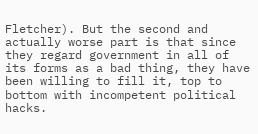Fletcher). But the second and actually worse part is that since they regard government in all of its forms as a bad thing, they have been willing to fill it, top to bottom with incompetent political hacks.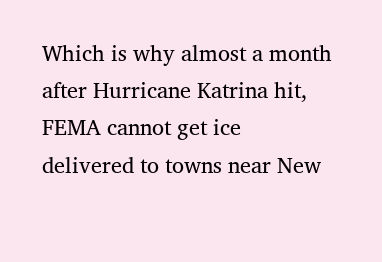Which is why almost a month after Hurricane Katrina hit, FEMA cannot get ice delivered to towns near New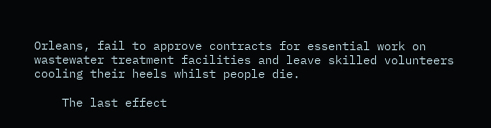Orleans, fail to approve contracts for essential work on wastewater treatment facilities and leave skilled volunteers cooling their heels whilst people die.

    The last effect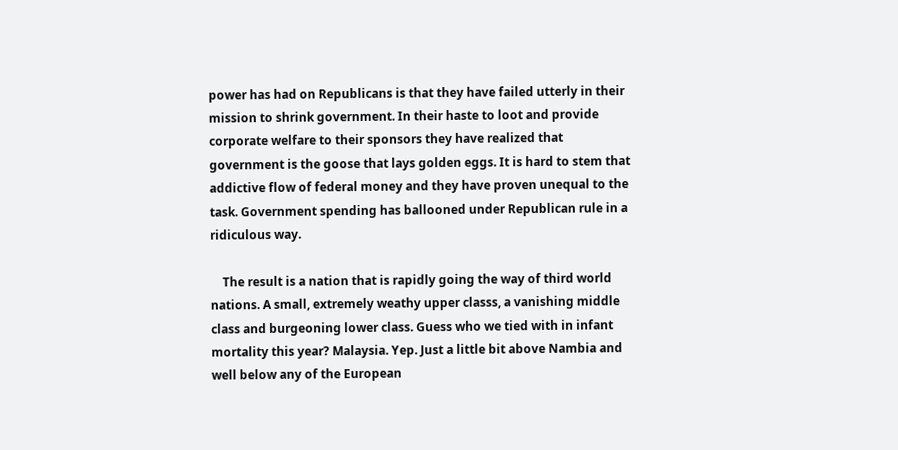power has had on Republicans is that they have failed utterly in their mission to shrink government. In their haste to loot and provide corporate welfare to their sponsors they have realized that government is the goose that lays golden eggs. It is hard to stem that addictive flow of federal money and they have proven unequal to the task. Government spending has ballooned under Republican rule in a ridiculous way.

    The result is a nation that is rapidly going the way of third world nations. A small, extremely weathy upper classs, a vanishing middle class and burgeoning lower class. Guess who we tied with in infant mortality this year? Malaysia. Yep. Just a little bit above Nambia and well below any of the European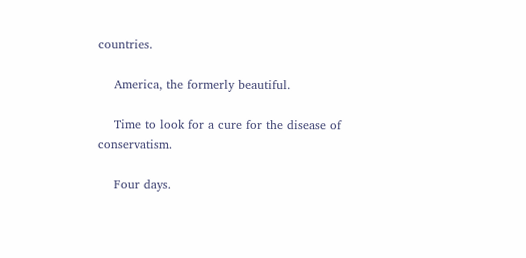countries.

    America, the formerly beautiful.

    Time to look for a cure for the disease of conservatism.

    Four days.